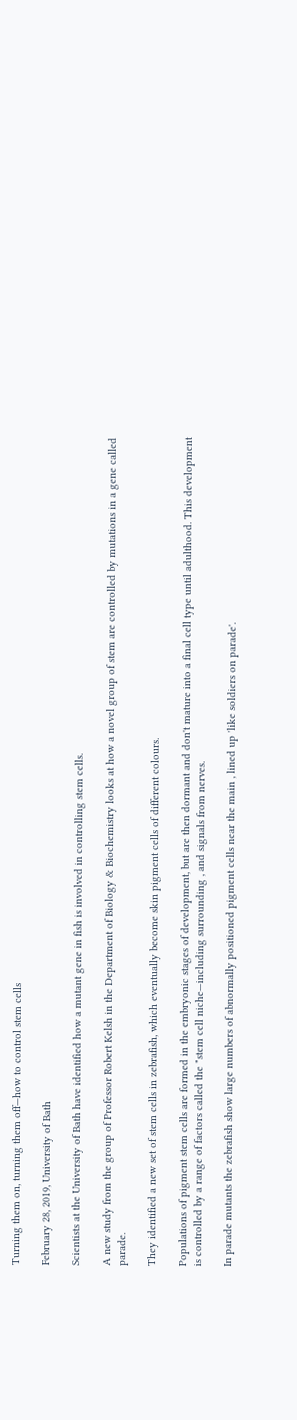Turning them on, turning them off—how to control stem cells

February 28, 2019, University of Bath

Scientists at the University of Bath have identified how a mutant gene in fish is involved in controlling stem cells.

A new study from the group of Professor Robert Kelsh in the Department of Biology & Biochemistry looks at how a novel group of stem are controlled by mutations in a gene called parade.

They identified a new set of stem cells in zebrafish, which eventually become skin pigment cells of different colours.

Populations of pigment stem cells are formed in the embryonic stages of development, but are then dormant and don't mature into a final cell type until adulthood. This development is controlled by a range of factors called the "stem cell niche—including surrounding , and signals from nerves.

In parade mutants the zebrafish show large numbers of abnormally positioned pigment cells near the main , lined up 'like soldiers on parade'.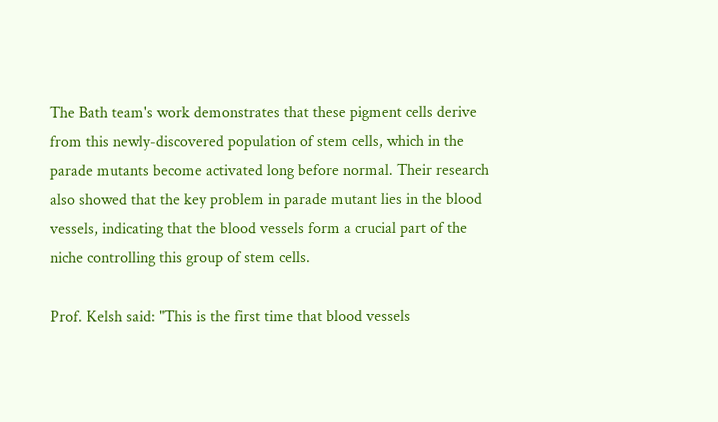The Bath team's work demonstrates that these pigment cells derive from this newly-discovered population of stem cells, which in the parade mutants become activated long before normal. Their research also showed that the key problem in parade mutant lies in the blood vessels, indicating that the blood vessels form a crucial part of the niche controlling this group of stem cells.

Prof. Kelsh said: "This is the first time that blood vessels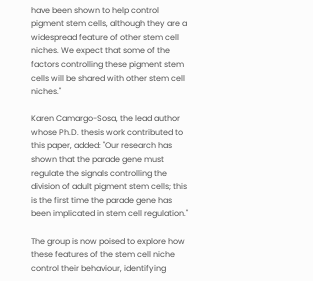have been shown to help control pigment stem cells, although they are a widespread feature of other stem cell niches. We expect that some of the factors controlling these pigment stem cells will be shared with other stem cell niches."

Karen Camargo-Sosa, the lead author whose Ph.D. thesis work contributed to this paper, added: "Our research has shown that the parade gene must regulate the signals controlling the division of adult pigment stem cells; this is the first time the parade gene has been implicated in stem cell regulation."

The group is now poised to explore how these features of the stem cell niche control their behaviour, identifying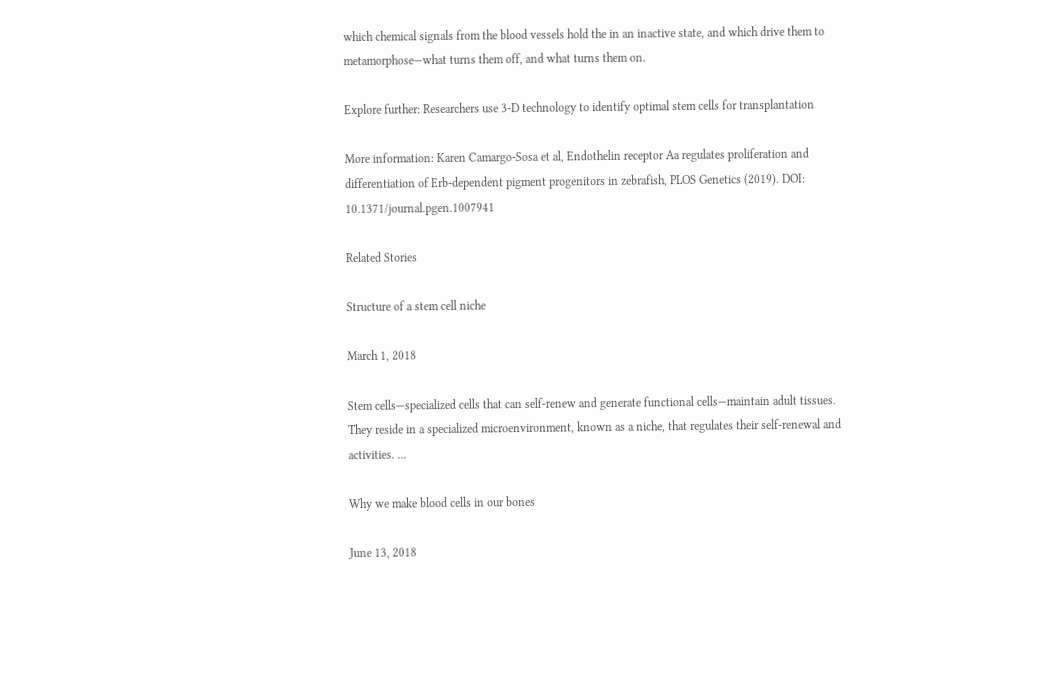which chemical signals from the blood vessels hold the in an inactive state, and which drive them to metamorphose—what turns them off, and what turns them on.

Explore further: Researchers use 3-D technology to identify optimal stem cells for transplantation

More information: Karen Camargo-Sosa et al, Endothelin receptor Aa regulates proliferation and differentiation of Erb-dependent pigment progenitors in zebrafish, PLOS Genetics (2019). DOI: 10.1371/journal.pgen.1007941

Related Stories

Structure of a stem cell niche

March 1, 2018

Stem cells—specialized cells that can self-renew and generate functional cells—maintain adult tissues. They reside in a specialized microenvironment, known as a niche, that regulates their self-renewal and activities. ...

Why we make blood cells in our bones

June 13, 2018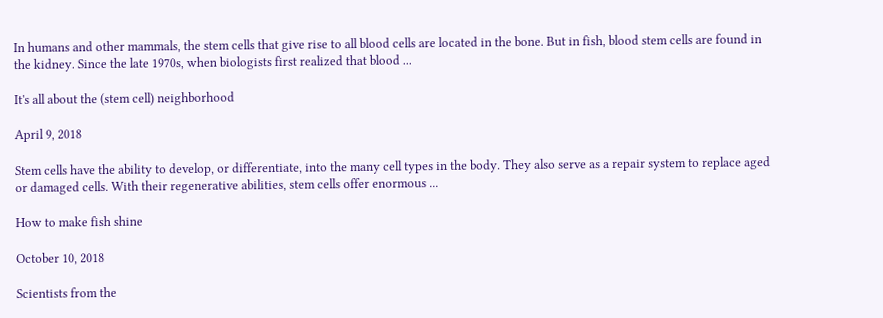In humans and other mammals, the stem cells that give rise to all blood cells are located in the bone. But in fish, blood stem cells are found in the kidney. Since the late 1970s, when biologists first realized that blood ...

It's all about the (stem cell) neighborhood

April 9, 2018

Stem cells have the ability to develop, or differentiate, into the many cell types in the body. They also serve as a repair system to replace aged or damaged cells. With their regenerative abilities, stem cells offer enormous ...

How to make fish shine

October 10, 2018

Scientists from the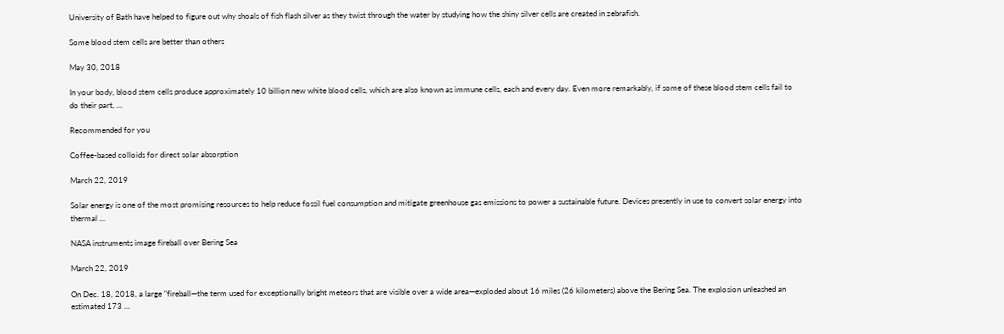University of Bath have helped to figure out why shoals of fish flash silver as they twist through the water by studying how the shiny silver cells are created in zebrafish.

Some blood stem cells are better than others

May 30, 2018

In your body, blood stem cells produce approximately 10 billion new white blood cells, which are also known as immune cells, each and every day. Even more remarkably, if some of these blood stem cells fail to do their part, ...

Recommended for you

Coffee-based colloids for direct solar absorption

March 22, 2019

Solar energy is one of the most promising resources to help reduce fossil fuel consumption and mitigate greenhouse gas emissions to power a sustainable future. Devices presently in use to convert solar energy into thermal ...

NASA instruments image fireball over Bering Sea

March 22, 2019

On Dec. 18, 2018, a large "fireball—the term used for exceptionally bright meteors that are visible over a wide area—exploded about 16 miles (26 kilometers) above the Bering Sea. The explosion unleashed an estimated 173 ...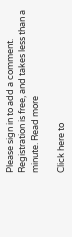Please sign in to add a comment. Registration is free, and takes less than a minute. Read more

Click here to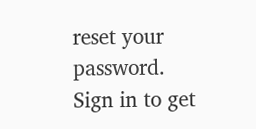reset your password.
Sign in to get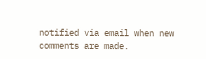notified via email when new comments are made.